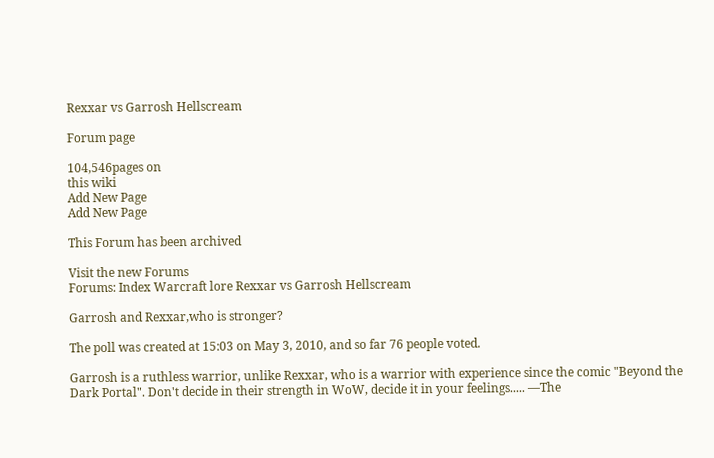Rexxar vs Garrosh Hellscream

Forum page

104,546pages on
this wiki
Add New Page
Add New Page

This Forum has been archived

Visit the new Forums
Forums: Index Warcraft lore Rexxar vs Garrosh Hellscream

Garrosh and Rexxar,who is stronger?

The poll was created at 15:03 on May 3, 2010, and so far 76 people voted.

Garrosh is a ruthless warrior, unlike Rexxar, who is a warrior with experience since the comic "Beyond the Dark Portal". Don't decide in their strength in WoW, decide it in your feelings..... —The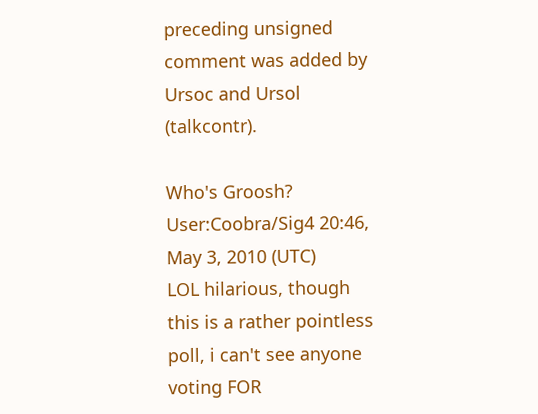preceding unsigned comment was added by Ursoc and Ursol (talkcontr).

Who's Groosh? User:Coobra/Sig4 20:46, May 3, 2010 (UTC)
LOL hilarious, though this is a rather pointless poll, i can't see anyone voting FOR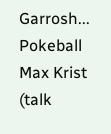Garrosh... Pokeball Max Krist (talk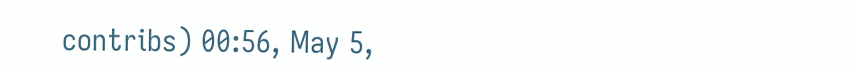contribs) 00:56, May 5,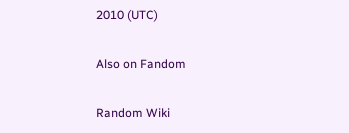2010 (UTC)

Also on Fandom

Random Wiki